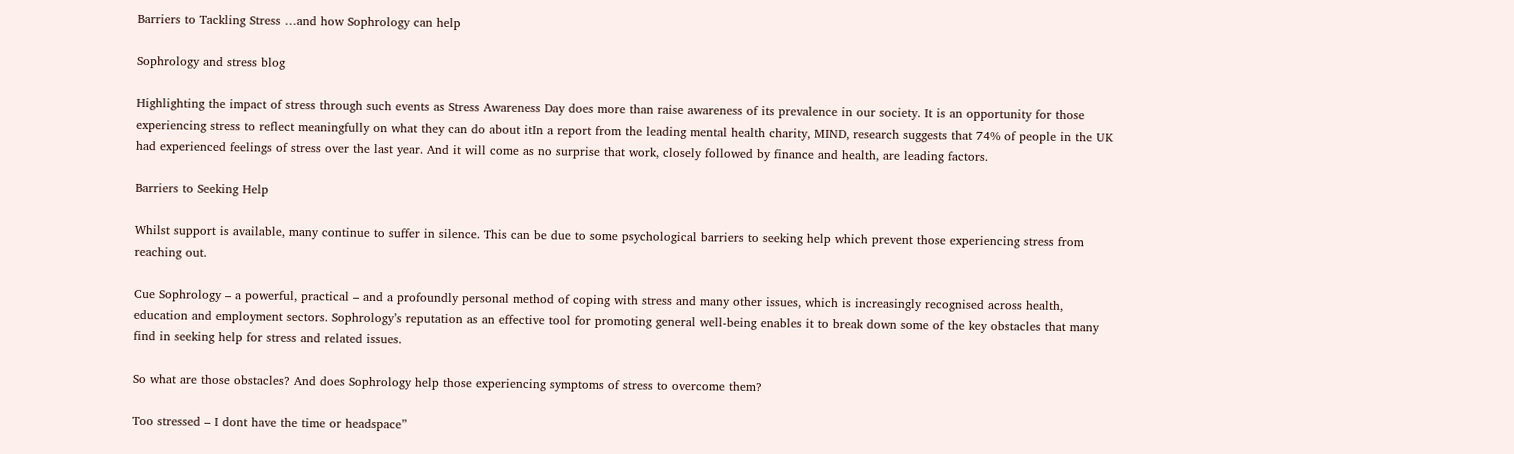Barriers to Tackling Stress …and how Sophrology can help

Sophrology and stress blog

Highlighting the impact of stress through such events as Stress Awareness Day does more than raise awareness of its prevalence in our society. It is an opportunity for those experiencing stress to reflect meaningfully on what they can do about itIn a report from the leading mental health charity, MIND, research suggests that 74% of people in the UK had experienced feelings of stress over the last year. And it will come as no surprise that work, closely followed by finance and health, are leading factors.

Barriers to Seeking Help

Whilst support is available, many continue to suffer in silence. This can be due to some psychological barriers to seeking help which prevent those experiencing stress from reaching out.

Cue Sophrology – a powerful, practical – and a profoundly personal method of coping with stress and many other issues, which is increasingly recognised across health, education and employment sectors. Sophrology’s reputation as an effective tool for promoting general well-being enables it to break down some of the key obstacles that many find in seeking help for stress and related issues.

So what are those obstacles? And does Sophrology help those experiencing symptoms of stress to overcome them?

Too stressed – I dont have the time or headspace”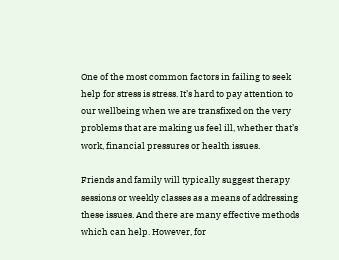One of the most common factors in failing to seek help for stress is stress. It’s hard to pay attention to our wellbeing when we are transfixed on the very problems that are making us feel ill, whether that’s work, financial pressures or health issues.

Friends and family will typically suggest therapy sessions or weekly classes as a means of addressing these issues. And there are many effective methods which can help. However, for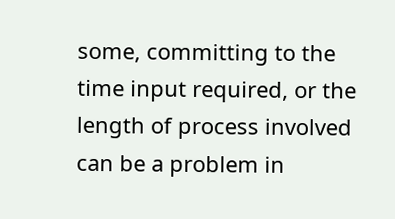some, committing to the time input required, or the length of process involved can be a problem in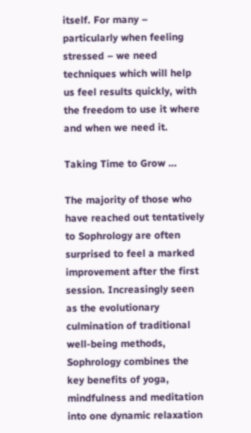itself. For many – particularly when feeling stressed – we need techniques which will help us feel results quickly, with the freedom to use it where and when we need it.

Taking Time to Grow …

The majority of those who have reached out tentatively to Sophrology are often surprised to feel a marked improvement after the first session. Increasingly seen as the evolutionary culmination of traditional well-being methods, Sophrology combines the key benefits of yoga, mindfulness and meditation into one dynamic relaxation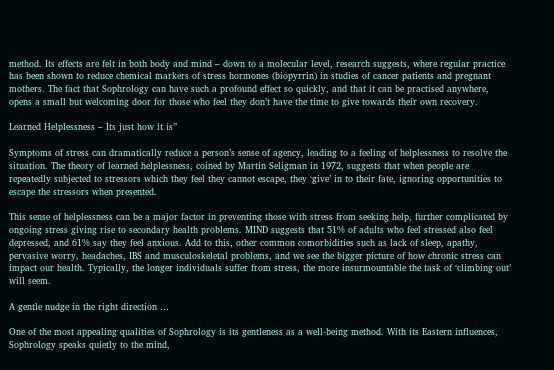method. Its effects are felt in both body and mind – down to a molecular level, research suggests, where regular practice has been shown to reduce chemical markers of stress hormones (biopyrrin) in studies of cancer patients and pregnant mothers. The fact that Sophrology can have such a profound effect so quickly, and that it can be practised anywhere, opens a small but welcoming door for those who feel they don’t have the time to give towards their own recovery.

Learned Helplessness – Its just how it is”

Symptoms of stress can dramatically reduce a person’s sense of agency, leading to a feeling of helplessness to resolve the situation. The theory of learned helplessness, coined by Martin Seligman in 1972, suggests that when people are repeatedly subjected to stressors which they feel they cannot escape, they ‘give’ in to their fate, ignoring opportunities to escape the stressors when presented.

This sense of helplessness can be a major factor in preventing those with stress from seeking help, further complicated by ongoing stress giving rise to secondary health problems. MIND suggests that 51% of adults who feel stressed also feel depressed, and 61% say they feel anxious. Add to this, other common comorbidities such as lack of sleep, apathy, pervasive worry, headaches, IBS and musculoskeletal problems, and we see the bigger picture of how chronic stress can impact our health. Typically, the longer individuals suffer from stress, the more insurmountable the task of ‘climbing out’ will seem.

A gentle nudge in the right direction …

One of the most appealing qualities of Sophrology is its gentleness as a well-being method. With its Eastern influences, Sophrology speaks quietly to the mind,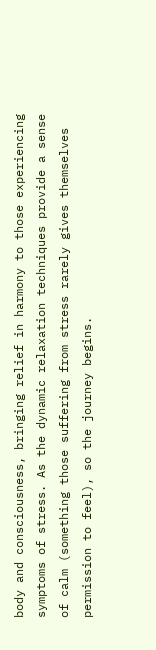body and consciousness, bringing relief in harmony to those experiencing symptoms of stress. As the dynamic relaxation techniques provide a sense of calm (something those suffering from stress rarely gives themselves permission to feel), so the journey begins.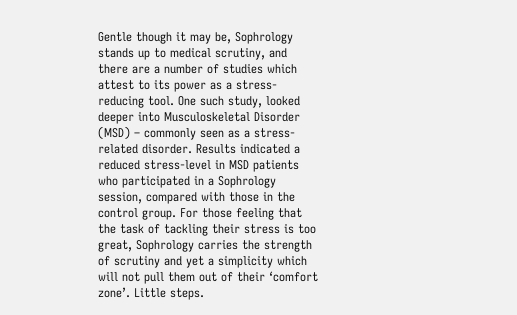Gentle though it may be, Sophrology stands up to medical scrutiny, and there are a number of studies which attest to its power as a stress-reducing tool. One such study, looked deeper into Musculoskeletal Disorder (MSD) – commonly seen as a stress-related disorder. Results indicated a reduced stress-level in MSD patients who participated in a Sophrology session, compared with those in the control group. For those feeling that the task of tackling their stress is too great, Sophrology carries the strength of scrutiny and yet a simplicity which will not pull them out of their ‘comfort zone’. Little steps.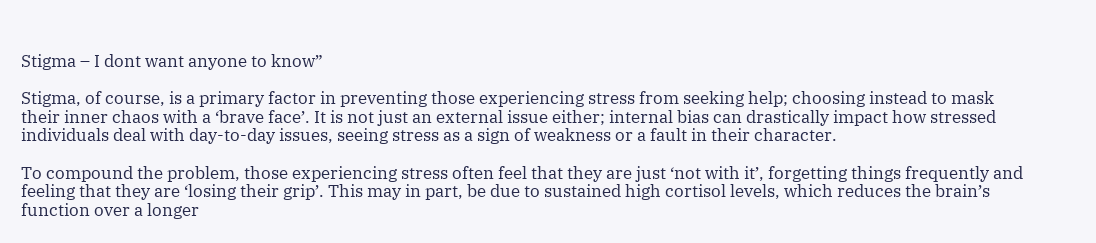Stigma – I dont want anyone to know”

Stigma, of course, is a primary factor in preventing those experiencing stress from seeking help; choosing instead to mask their inner chaos with a ‘brave face’. It is not just an external issue either; internal bias can drastically impact how stressed individuals deal with day-to-day issues, seeing stress as a sign of weakness or a fault in their character.

To compound the problem, those experiencing stress often feel that they are just ‘not with it’, forgetting things frequently and feeling that they are ‘losing their grip’. This may in part, be due to sustained high cortisol levels, which reduces the brain’s function over a longer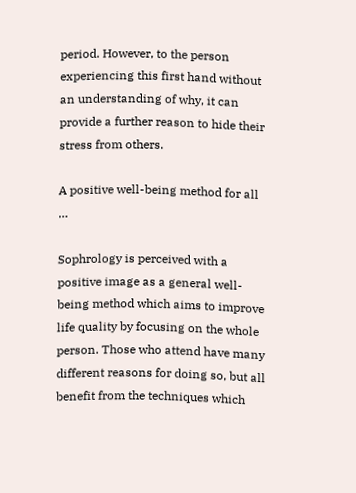period. However, to the person experiencing this first hand without an understanding of why, it can provide a further reason to hide their stress from others.

A positive well-being method for all …

Sophrology is perceived with a positive image as a general well-being method which aims to improve life quality by focusing on the whole person. Those who attend have many different reasons for doing so, but all benefit from the techniques which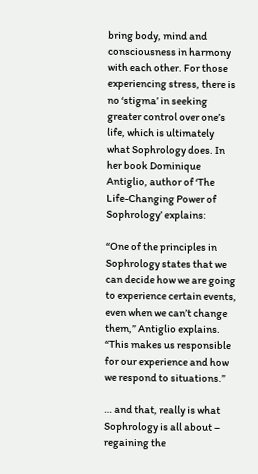bring body, mind and consciousness in harmony with each other. For those experiencing stress, there is no ‘stigma’ in seeking greater control over one’s life, which is ultimately what Sophrology does. In her book Dominique Antiglio, author of ‘The Life-Changing Power of Sophrology’ explains:

“One of the principles in Sophrology states that we can decide how we are going to experience certain events, even when we can’t change them,” Antiglio explains. “This makes us responsible for our experience and how we respond to situations.”

… and that, really is what Sophrology is all about – regaining the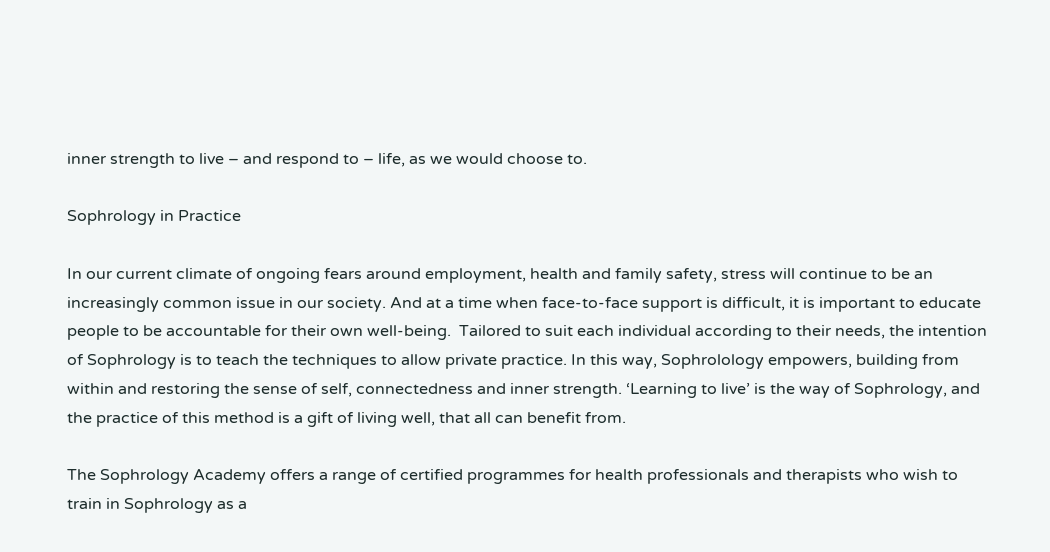inner strength to live – and respond to – life, as we would choose to.

Sophrology in Practice

In our current climate of ongoing fears around employment, health and family safety, stress will continue to be an increasingly common issue in our society. And at a time when face-to-face support is difficult, it is important to educate people to be accountable for their own well-being.  Tailored to suit each individual according to their needs, the intention of Sophrology is to teach the techniques to allow private practice. In this way, Sophrolology empowers, building from within and restoring the sense of self, connectedness and inner strength. ‘Learning to live’ is the way of Sophrology, and the practice of this method is a gift of living well, that all can benefit from.

The Sophrology Academy offers a range of certified programmes for health professionals and therapists who wish to train in Sophrology as a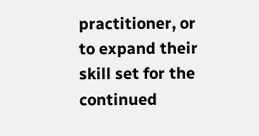practitioner, or to expand their skill set for the continued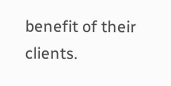benefit of their clients.